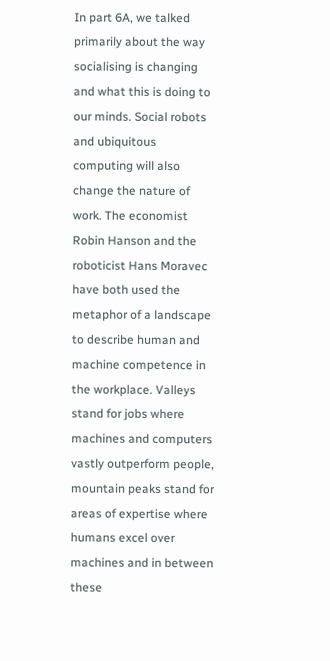In part 6A, we talked primarily about the way socialising is changing and what this is doing to our minds. Social robots and ubiquitous computing will also change the nature of work. The economist Robin Hanson and the roboticist Hans Moravec have both used the metaphor of a landscape to describe human and machine competence in the workplace. Valleys stand for jobs where machines and computers vastly outperform people, mountain peaks stand for areas of expertise where humans excel over machines and in between these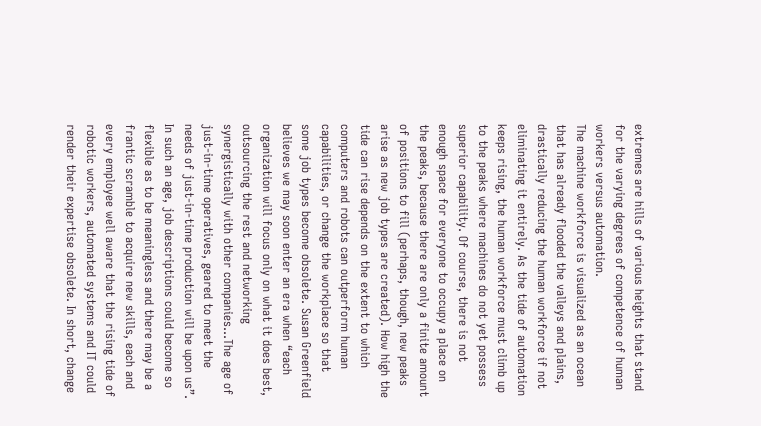extremes are hills of various heights that stand for the varying degrees of competence of human workers versus automation.
The machine workforce is visualized as an ocean that has already flooded the valleys and plains, drastically reducing the human workforce if not eliminating it entirely. As the tide of automation keeps rising, the human workforce must climb up to the peaks where machines do not yet possess superior capability. Of course, there is not enough space for everyone to occupy a place on the peaks, because there are only a finite amount of positions to fill (perhaps, though, new peaks arise as new job types are created). How high the tide can rise depends on the extent to which computers and robots can outperform human capabilities, or change the workplace so that some job types become obsolete. Susan Greenfield believes we may soon enter an era when “each organization will focus only on what it does best, outsourcing the rest and networking synergistically with other companies…The age of just-in-time operatives, geared to meet the needs of just-in-time production will be upon us”.
In such an age, job descriptions could become so flexible as to be meaningless and there may be a frantic scramble to acquire new skills, each and every employee well aware that the rising tide of robotic workers, automated systems and IT could render their expertise obsolete. In short, change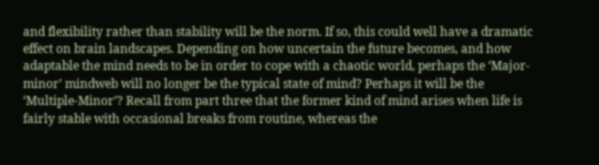and flexibility rather than stability will be the norm. If so, this could well have a dramatic effect on brain landscapes. Depending on how uncertain the future becomes, and how adaptable the mind needs to be in order to cope with a chaotic world, perhaps the ‘Major-minor’ mindweb will no longer be the typical state of mind? Perhaps it will be the ‘Multiple-Minor’? Recall from part three that the former kind of mind arises when life is fairly stable with occasional breaks from routine, whereas the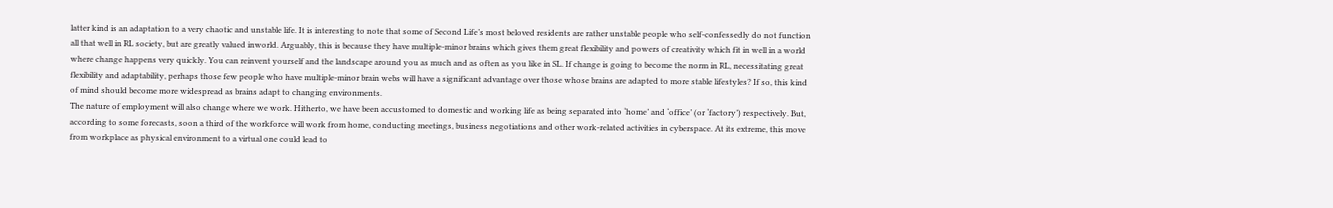latter kind is an adaptation to a very chaotic and unstable life. It is interesting to note that some of Second Life’s most beloved residents are rather unstable people who self-confessedly do not function all that well in RL society, but are greatly valued inworld. Arguably, this is because they have multiple-minor brains which gives them great flexibility and powers of creativity which fit in well in a world where change happens very quickly. You can reinvent yourself and the landscape around you as much and as often as you like in SL. If change is going to become the norm in RL, necessitating great flexibility and adaptability, perhaps those few people who have multiple-minor brain webs will have a significant advantage over those whose brains are adapted to more stable lifestyles? If so, this kind of mind should become more widespread as brains adapt to changing environments.
The nature of employment will also change where we work. Hitherto, we have been accustomed to domestic and working life as being separated into ‘home’ and ‘office’ (or ‘factory’) respectively. But, according to some forecasts, soon a third of the workforce will work from home, conducting meetings, business negotiations and other work-related activities in cyberspace. At its extreme, this move from workplace as physical environment to a virtual one could lead to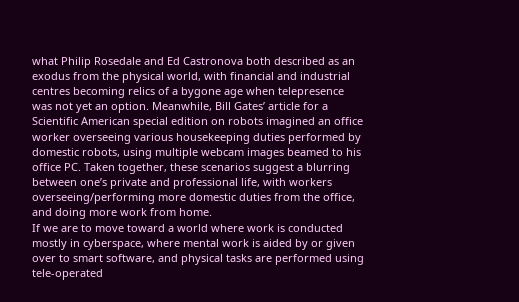what Philip Rosedale and Ed Castronova both described as an exodus from the physical world, with financial and industrial centres becoming relics of a bygone age when telepresence was not yet an option. Meanwhile, Bill Gates’ article for a Scientific American special edition on robots imagined an office worker overseeing various housekeeping duties performed by domestic robots, using multiple webcam images beamed to his office PC. Taken together, these scenarios suggest a blurring between one’s private and professional life, with workers overseeing/performing more domestic duties from the office, and doing more work from home.
If we are to move toward a world where work is conducted mostly in cyberspace, where mental work is aided by or given over to smart software, and physical tasks are performed using tele-operated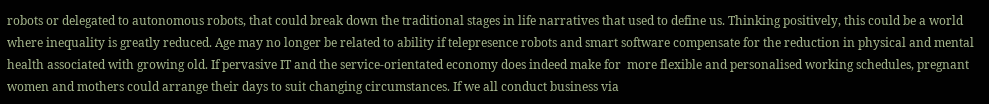robots or delegated to autonomous robots, that could break down the traditional stages in life narratives that used to define us. Thinking positively, this could be a world where inequality is greatly reduced. Age may no longer be related to ability if telepresence robots and smart software compensate for the reduction in physical and mental health associated with growing old. If pervasive IT and the service-orientated economy does indeed make for  more flexible and personalised working schedules, pregnant women and mothers could arrange their days to suit changing circumstances. If we all conduct business via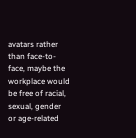avatars rather than face-to-face, maybe the workplace would be free of racial, sexual, gender or age-related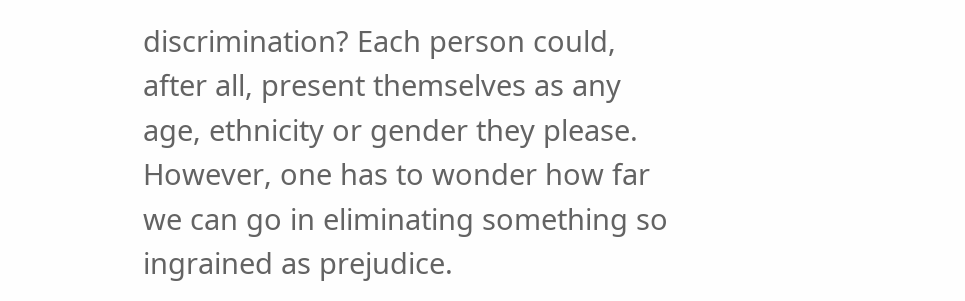discrimination? Each person could, after all, present themselves as any age, ethnicity or gender they please.
However, one has to wonder how far we can go in eliminating something so ingrained as prejudice.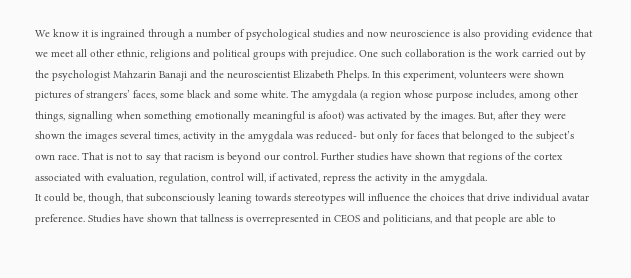We know it is ingrained through a number of psychological studies and now neuroscience is also providing evidence that we meet all other ethnic, religions and political groups with prejudice. One such collaboration is the work carried out by the psychologist Mahzarin Banaji and the neuroscientist Elizabeth Phelps. In this experiment, volunteers were shown pictures of strangers’ faces, some black and some white. The amygdala (a region whose purpose includes, among other things, signalling when something emotionally meaningful is afoot) was activated by the images. But, after they were shown the images several times, activity in the amygdala was reduced- but only for faces that belonged to the subject’s own race. That is not to say that racism is beyond our control. Further studies have shown that regions of the cortex associated with evaluation, regulation, control will, if activated, repress the activity in the amygdala.
It could be, though, that subconsciously leaning towards stereotypes will influence the choices that drive individual avatar preference. Studies have shown that tallness is overrepresented in CEOS and politicians, and that people are able to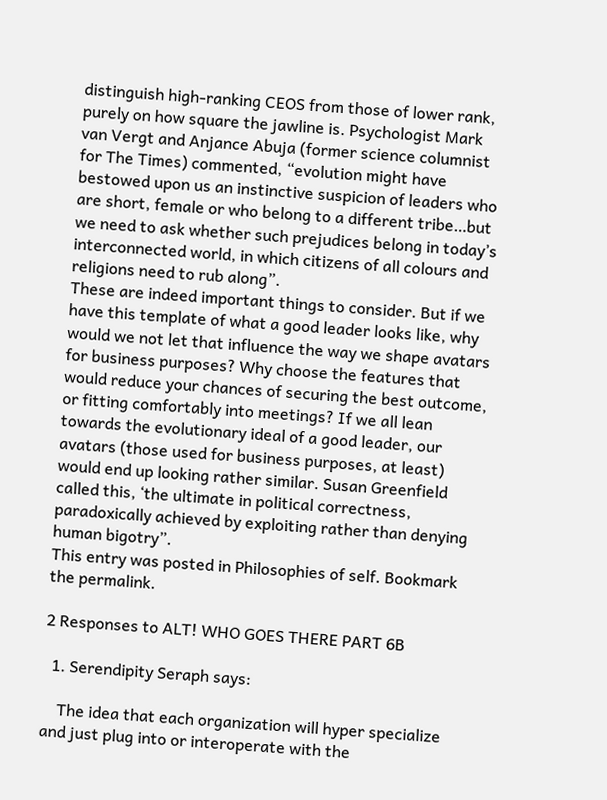distinguish high-ranking CEOS from those of lower rank, purely on how square the jawline is. Psychologist Mark van Vergt and Anjance Abuja (former science columnist for The Times) commented, “evolution might have bestowed upon us an instinctive suspicion of leaders who are short, female or who belong to a different tribe…but we need to ask whether such prejudices belong in today’s interconnected world, in which citizens of all colours and religions need to rub along”.
These are indeed important things to consider. But if we have this template of what a good leader looks like, why would we not let that influence the way we shape avatars for business purposes? Why choose the features that would reduce your chances of securing the best outcome, or fitting comfortably into meetings? If we all lean towards the evolutionary ideal of a good leader, our avatars (those used for business purposes, at least) would end up looking rather similar. Susan Greenfield called this, ‘the ultimate in political correctness, paradoxically achieved by exploiting rather than denying human bigotry”.
This entry was posted in Philosophies of self. Bookmark the permalink.

2 Responses to ALT! WHO GOES THERE PART 6B

  1. Serendipity Seraph says:

    The idea that each organization will hyper specialize and just plug into or interoperate with the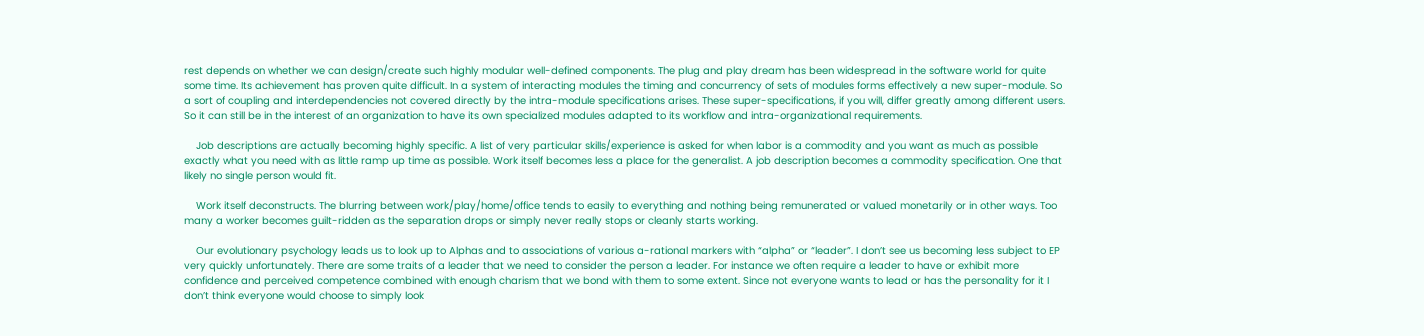rest depends on whether we can design/create such highly modular well-defined components. The plug and play dream has been widespread in the software world for quite some time. Its achievement has proven quite difficult. In a system of interacting modules the timing and concurrency of sets of modules forms effectively a new super-module. So a sort of coupling and interdependencies not covered directly by the intra-module specifications arises. These super-specifications, if you will, differ greatly among different users. So it can still be in the interest of an organization to have its own specialized modules adapted to its workflow and intra-organizational requirements.

    Job descriptions are actually becoming highly specific. A list of very particular skills/experience is asked for when labor is a commodity and you want as much as possible exactly what you need with as little ramp up time as possible. Work itself becomes less a place for the generalist. A job description becomes a commodity specification. One that likely no single person would fit.

    Work itself deconstructs. The blurring between work/play/home/office tends to easily to everything and nothing being remunerated or valued monetarily or in other ways. Too many a worker becomes guilt-ridden as the separation drops or simply never really stops or cleanly starts working.

    Our evolutionary psychology leads us to look up to Alphas and to associations of various a-rational markers with “alpha” or “leader”. I don’t see us becoming less subject to EP very quickly unfortunately. There are some traits of a leader that we need to consider the person a leader. For instance we often require a leader to have or exhibit more confidence and perceived competence combined with enough charism that we bond with them to some extent. Since not everyone wants to lead or has the personality for it I don’t think everyone would choose to simply look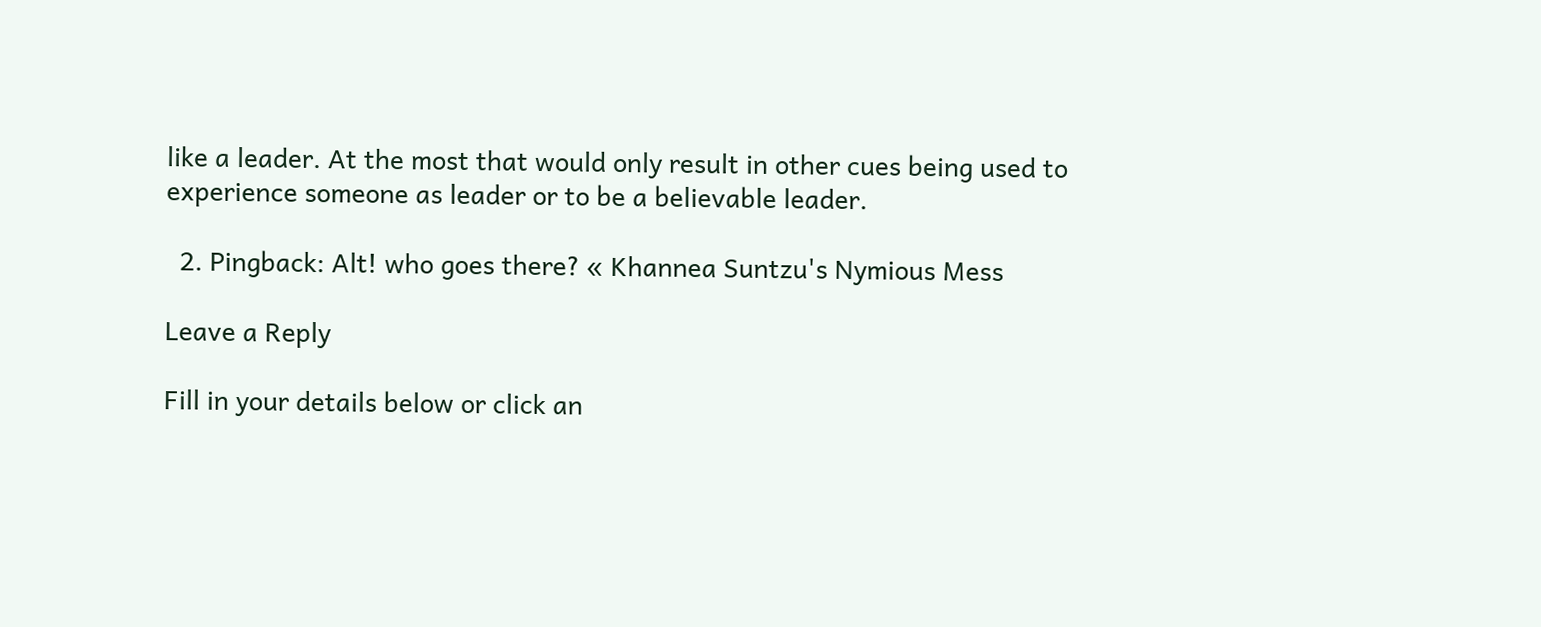like a leader. At the most that would only result in other cues being used to experience someone as leader or to be a believable leader.

  2. Pingback: Alt! who goes there? « Khannea Suntzu's Nymious Mess

Leave a Reply

Fill in your details below or click an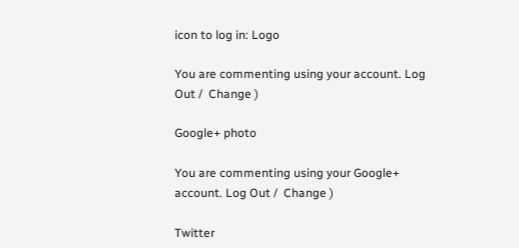icon to log in: Logo

You are commenting using your account. Log Out /  Change )

Google+ photo

You are commenting using your Google+ account. Log Out /  Change )

Twitter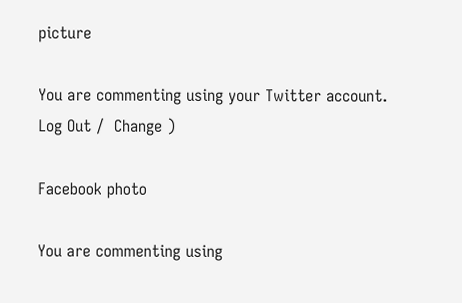picture

You are commenting using your Twitter account. Log Out /  Change )

Facebook photo

You are commenting using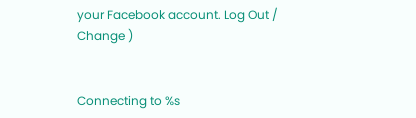your Facebook account. Log Out /  Change )


Connecting to %s